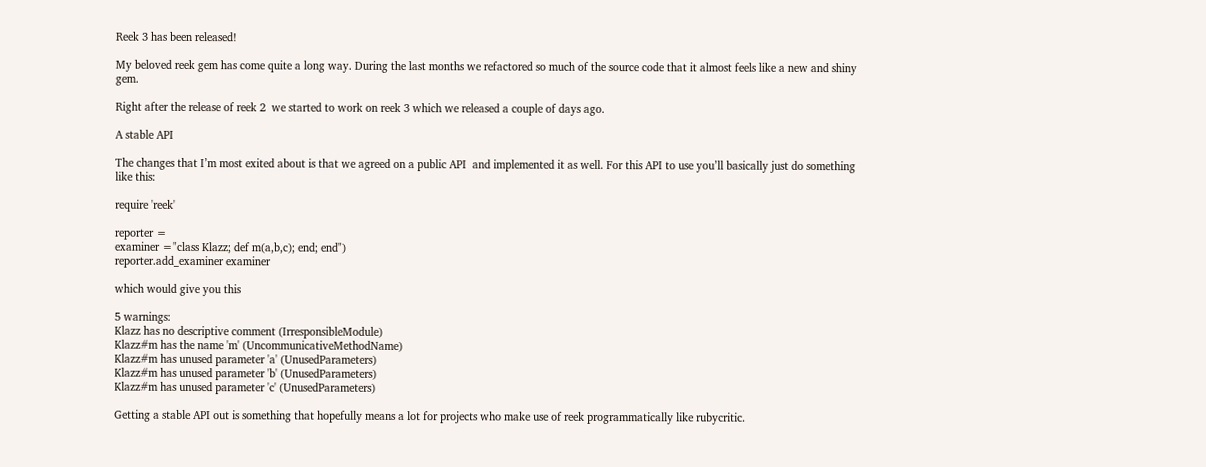Reek 3 has been released!

My beloved reek gem has come quite a long way. During the last months we refactored so much of the source code that it almost feels like a new and shiny gem.

Right after the release of reek 2  we started to work on reek 3 which we released a couple of days ago.

A stable API

The changes that I’m most exited about is that we agreed on a public API  and implemented it as well. For this API to use you’ll basically just do something like this:

require 'reek'

reporter =
examiner ="class Klazz; def m(a,b,c); end; end")
reporter.add_examiner examiner

which would give you this

5 warnings:
Klazz has no descriptive comment (IrresponsibleModule)
Klazz#m has the name 'm' (UncommunicativeMethodName)
Klazz#m has unused parameter 'a' (UnusedParameters)
Klazz#m has unused parameter 'b' (UnusedParameters)
Klazz#m has unused parameter 'c' (UnusedParameters)

Getting a stable API out is something that hopefully means a lot for projects who make use of reek programmatically like rubycritic.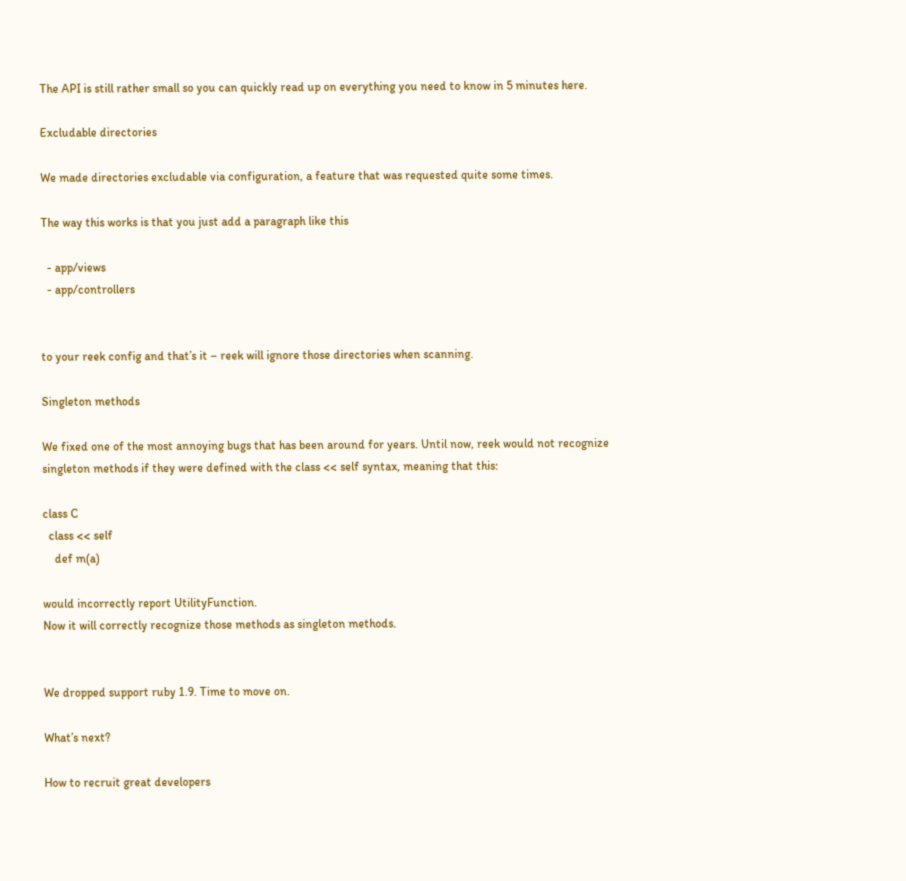The API is still rather small so you can quickly read up on everything you need to know in 5 minutes here.

Excludable directories

We made directories excludable via configuration, a feature that was requested quite some times.

The way this works is that you just add a paragraph like this

  - app/views
  - app/controllers


to your reek config and that’s it – reek will ignore those directories when scanning.

Singleton methods

We fixed one of the most annoying bugs that has been around for years. Until now, reek would not recognize singleton methods if they were defined with the class << self syntax, meaning that this:

class C
  class << self
    def m(a)

would incorrectly report UtilityFunction.
Now it will correctly recognize those methods as singleton methods.


We dropped support ruby 1.9. Time to move on.

What’s next?

How to recruit great developers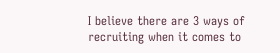I believe there are 3 ways of recruiting when it comes to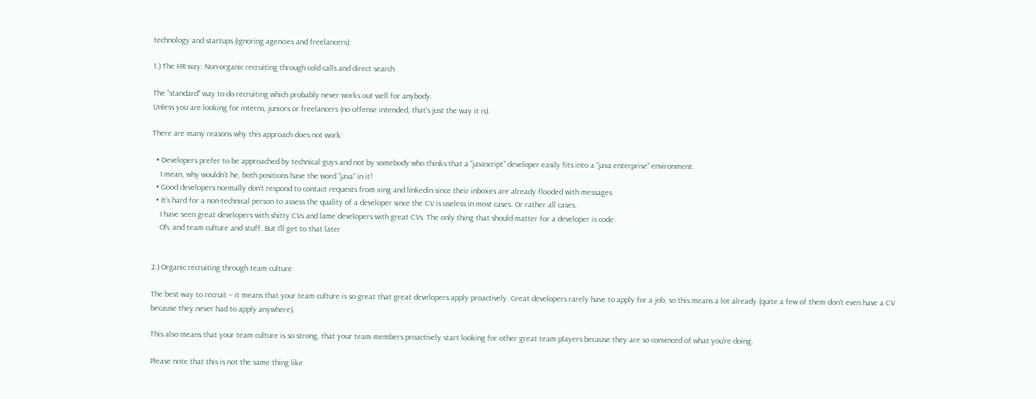technology and startups (ignoring agencies and freelancers):

1.) The HR way: Non-organic recruiting through cold calls and direct search

The “standard” way to do recruiting which probably never works out well for anybody.
Unless you are looking for interns, juniors or freelancers (no offense intended, that’s just the way it is).

There are many reasons why this approach does not work:

  • Developers prefer to be approached by technical guys and not by somebody who thinks that a “javascript” developer easily fits into a “java enterprise” environment.
    I mean, why wouldn’t he, both positions have the word “java” in it!
  • Good developers normally don’t respond to contact requests from xing and linkedin since their inboxes are already flooded with messages
  • It’s hard for a non-technical person to assess the quality of a developer since the CV is useless in most cases. Or rather all cases.
    I have seen great developers with shitty CVs and lame developers with great CVs. The only thing that should matter for a developer is code.
    Oh, and team culture and stuff. But I’ll get to that later


2.) Organic recruiting through team culture

The best way to recruit – it means that your team culture is so great that great developers apply proactively. Great developers rarely have to apply for a job, so this means a lot already (quite a few of them don’t even have a CV because they never had to apply anywhere).

This also means that your team culture is so strong, that your team members proactively start looking for other great team players because they are so convinced of what you’re doing.

Please note that this is not the same thing like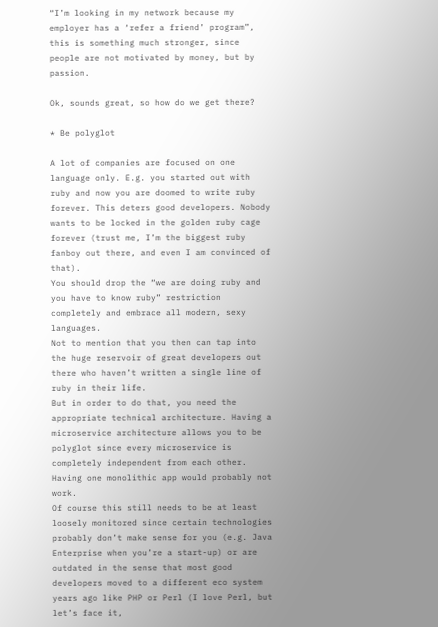“I’m looking in my network because my employer has a ‘refer a friend’ program”, this is something much stronger, since people are not motivated by money, but by passion.

Ok, sounds great, so how do we get there?

* Be polyglot

A lot of companies are focused on one language only. E.g. you started out with ruby and now you are doomed to write ruby forever. This deters good developers. Nobody wants to be locked in the golden ruby cage forever (trust me, I’m the biggest ruby fanboy out there, and even I am convinced of that).
You should drop the “we are doing ruby and you have to know ruby” restriction completely and embrace all modern, sexy languages.
Not to mention that you then can tap into the huge reservoir of great developers out there who haven’t written a single line of ruby in their life.
But in order to do that, you need the appropriate technical architecture. Having a microservice architecture allows you to be polyglot since every microservice is completely independent from each other. Having one monolithic app would probably not work.
Of course this still needs to be at least loosely monitored since certain technologies probably don’t make sense for you (e.g. Java Enterprise when you’re a start-up) or are outdated in the sense that most good developers moved to a different eco system years ago like PHP or Perl (I love Perl, but let’s face it,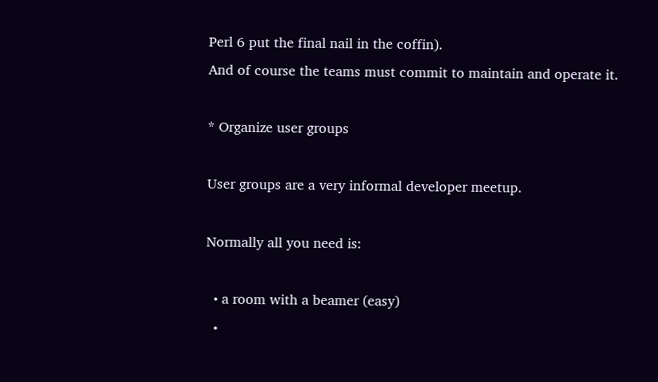Perl 6 put the final nail in the coffin).
And of course the teams must commit to maintain and operate it.

* Organize user groups

User groups are a very informal developer meetup.

Normally all you need is:

  • a room with a beamer (easy)
  •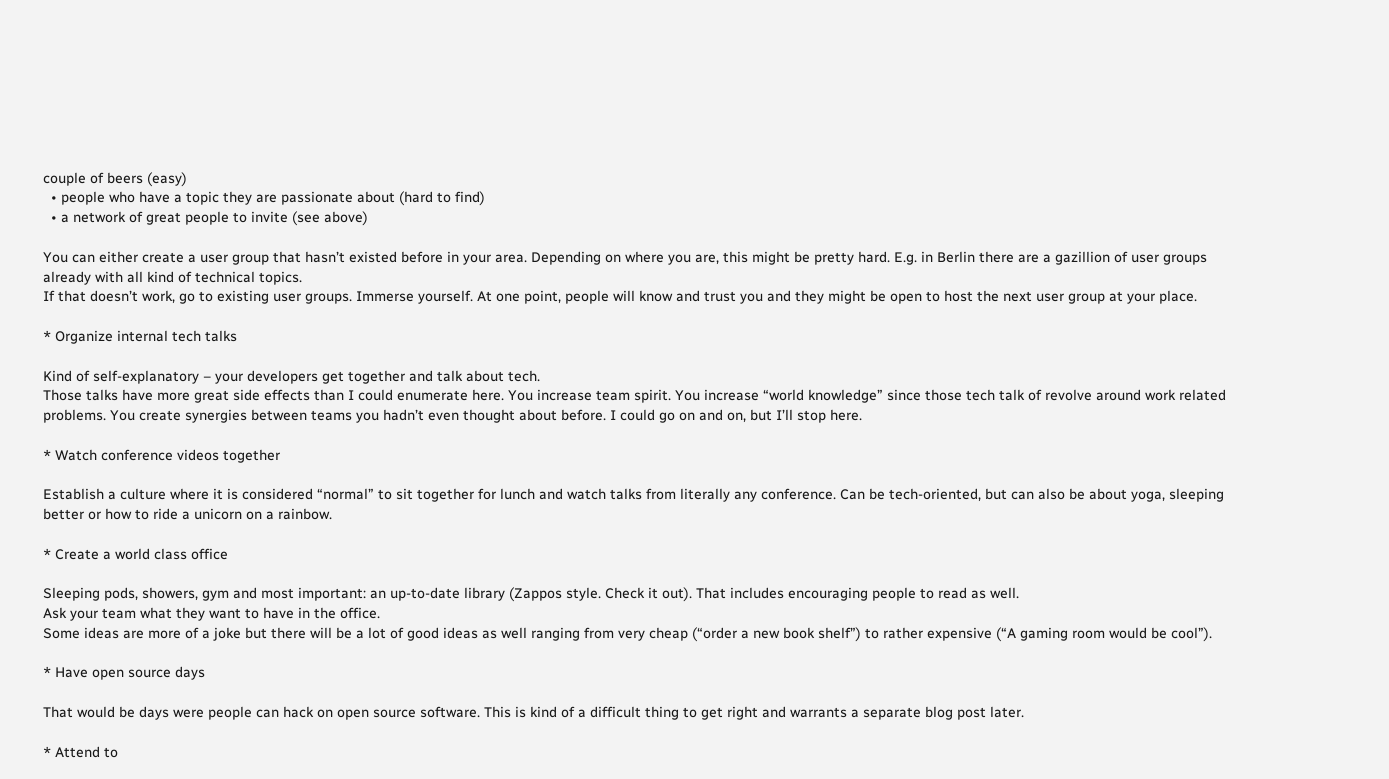couple of beers (easy)
  • people who have a topic they are passionate about (hard to find)
  • a network of great people to invite (see above)

You can either create a user group that hasn’t existed before in your area. Depending on where you are, this might be pretty hard. E.g. in Berlin there are a gazillion of user groups already with all kind of technical topics.
If that doesn’t work, go to existing user groups. Immerse yourself. At one point, people will know and trust you and they might be open to host the next user group at your place.

* Organize internal tech talks

Kind of self-explanatory – your developers get together and talk about tech.
Those talks have more great side effects than I could enumerate here. You increase team spirit. You increase “world knowledge” since those tech talk of revolve around work related problems. You create synergies between teams you hadn’t even thought about before. I could go on and on, but I’ll stop here.

* Watch conference videos together

Establish a culture where it is considered “normal” to sit together for lunch and watch talks from literally any conference. Can be tech-oriented, but can also be about yoga, sleeping better or how to ride a unicorn on a rainbow.

* Create a world class office

Sleeping pods, showers, gym and most important: an up-to-date library (Zappos style. Check it out). That includes encouraging people to read as well.
Ask your team what they want to have in the office.
Some ideas are more of a joke but there will be a lot of good ideas as well ranging from very cheap (“order a new book shelf”) to rather expensive (“A gaming room would be cool”).

* Have open source days

That would be days were people can hack on open source software. This is kind of a difficult thing to get right and warrants a separate blog post later.

* Attend to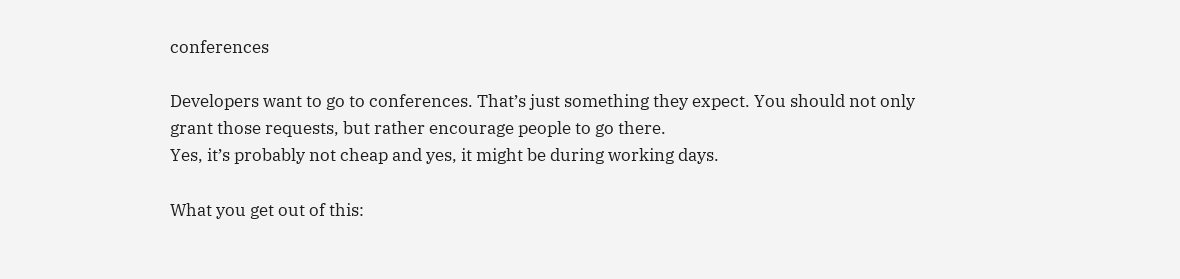conferences

Developers want to go to conferences. That’s just something they expect. You should not only grant those requests, but rather encourage people to go there.
Yes, it’s probably not cheap and yes, it might be during working days.

What you get out of this: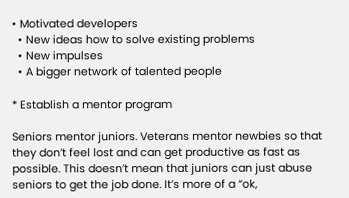• Motivated developers
  • New ideas how to solve existing problems
  • New impulses
  • A bigger network of talented people

* Establish a mentor program

Seniors mentor juniors. Veterans mentor newbies so that they don’t feel lost and can get productive as fast as possible. This doesn’t mean that juniors can just abuse seniors to get the job done. It’s more of a “ok,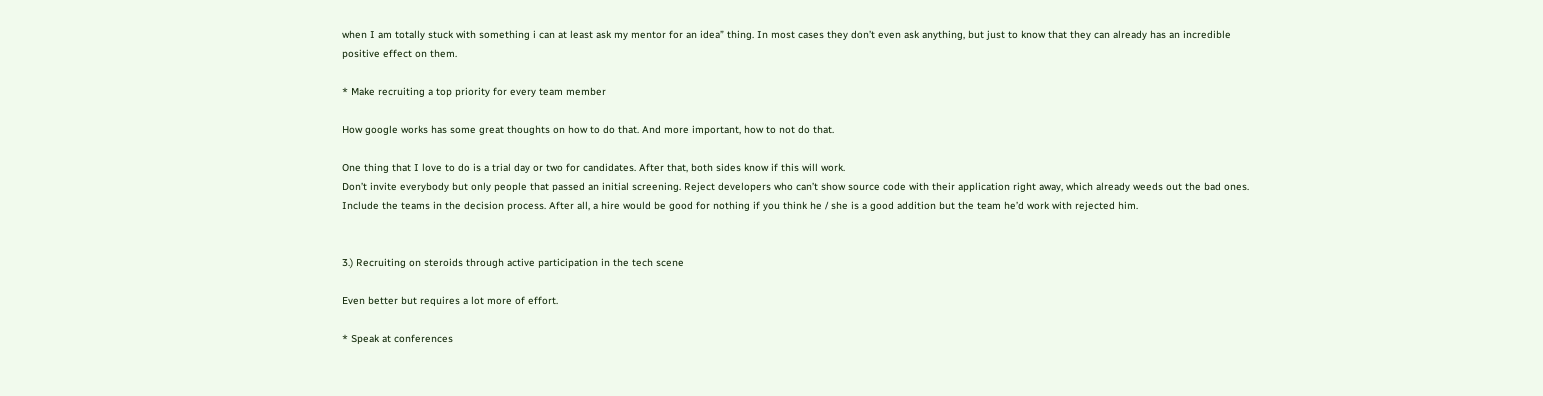when I am totally stuck with something i can at least ask my mentor for an idea” thing. In most cases they don’t even ask anything, but just to know that they can already has an incredible positive effect on them.

* Make recruiting a top priority for every team member

How google works has some great thoughts on how to do that. And more important, how to not do that.

One thing that I love to do is a trial day or two for candidates. After that, both sides know if this will work.
Don’t invite everybody but only people that passed an initial screening. Reject developers who can’t show source code with their application right away, which already weeds out the bad ones.
Include the teams in the decision process. After all, a hire would be good for nothing if you think he / she is a good addition but the team he’d work with rejected him.


3.) Recruiting on steroids through active participation in the tech scene

Even better but requires a lot more of effort.

* Speak at conferences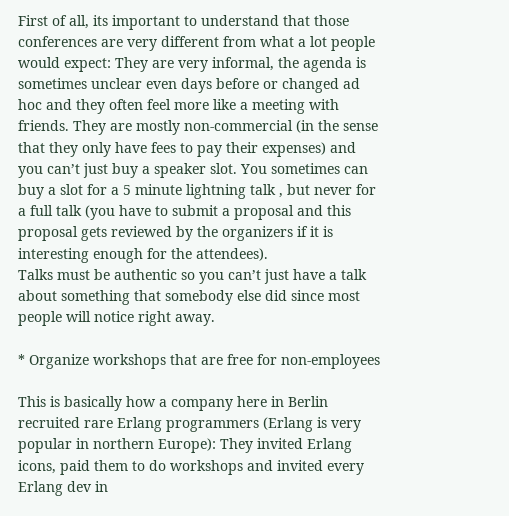First of all, its important to understand that those conferences are very different from what a lot people would expect: They are very informal, the agenda is sometimes unclear even days before or changed ad hoc and they often feel more like a meeting with friends. They are mostly non-commercial (in the sense that they only have fees to pay their expenses) and you can’t just buy a speaker slot. You sometimes can buy a slot for a 5 minute lightning talk , but never for a full talk (you have to submit a proposal and this proposal gets reviewed by the organizers if it is interesting enough for the attendees).
Talks must be authentic so you can’t just have a talk about something that somebody else did since most people will notice right away.

* Organize workshops that are free for non-employees

This is basically how a company here in Berlin recruited rare Erlang programmers (Erlang is very popular in northern Europe): They invited Erlang icons, paid them to do workshops and invited every Erlang dev in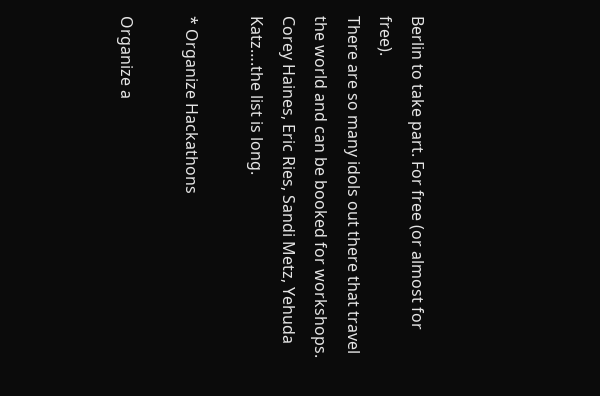Berlin to take part. For free (or almost for free).
There are so many idols out there that travel the world and can be booked for workshops. Corey Haines, Eric Ries, Sandi Metz, Yehuda Katz….the list is long.

* Organize Hackathons

Organize a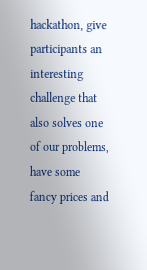hackathon, give participants an interesting challenge that also solves one of our problems, have some fancy prices and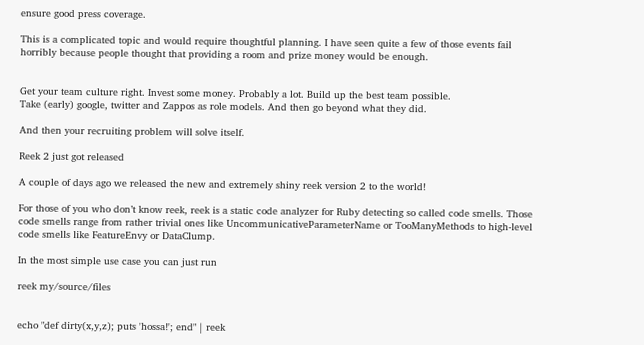ensure good press coverage.

This is a complicated topic and would require thoughtful planning. I have seen quite a few of those events fail horribly because people thought that providing a room and prize money would be enough.


Get your team culture right. Invest some money. Probably a lot. Build up the best team possible.
Take (early) google, twitter and Zappos as role models. And then go beyond what they did.

And then your recruiting problem will solve itself.

Reek 2 just got released

A couple of days ago we released the new and extremely shiny reek version 2 to the world!

For those of you who don’t know reek, reek is a static code analyzer for Ruby detecting so called code smells. Those code smells range from rather trivial ones like UncommunicativeParameterName or TooManyMethods to high-level code smells like FeatureEnvy or DataClump.

In the most simple use case you can just run

reek my/source/files


echo "def dirty(x,y,z); puts 'hossa!'; end" | reek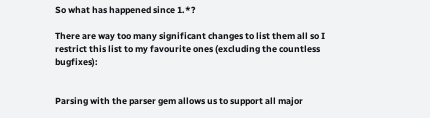So what has happened since 1.*?

There are way too many significant changes to list them all so I restrict this list to my favourite ones (excluding the countless bugfixes):


Parsing with the parser gem allows us to support all major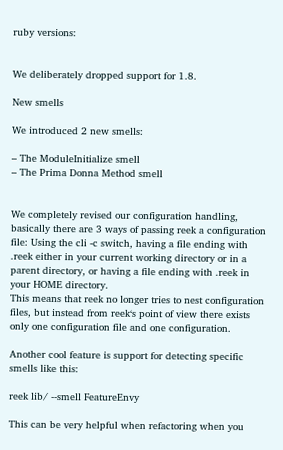ruby versions:


We deliberately dropped support for 1.8.

New smells

We introduced 2 new smells:

– The ModuleInitialize smell
– The Prima Donna Method smell


We completely revised our configuration handling, basically there are 3 ways of passing reek a configuration file: Using the cli -c switch, having a file ending with .reek either in your current working directory or in a parent directory, or having a file ending with .reek in your HOME directory.
This means that reek no longer tries to nest configuration files, but instead from reek‘s point of view there exists only one configuration file and one configuration.

Another cool feature is support for detecting specific smells like this:

reek lib/ --smell FeatureEnvy

This can be very helpful when refactoring when you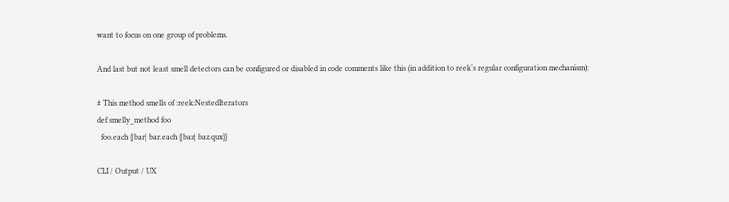want to focus on one group of problems.

And last but not least smell detectors can be configured or disabled in code comments like this (in addition to reek‘s regular configuration mechanism):

# This method smells of :reek:NestedIterators
def smelly_method foo
  foo.each {|bar| bar.each {|baz| baz.qux}}

CLI / Output / UX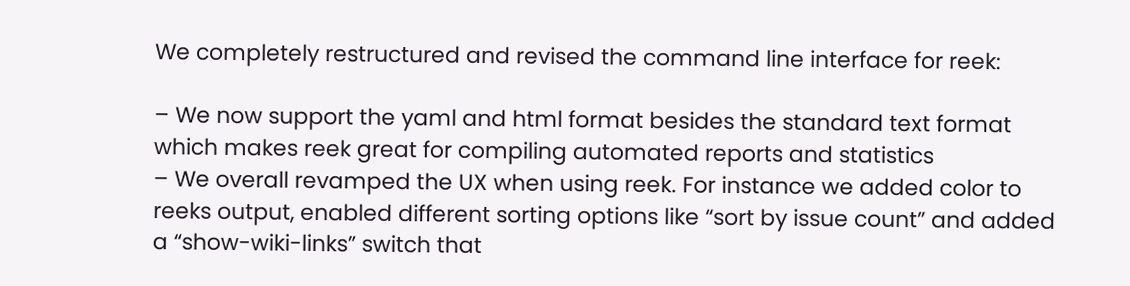We completely restructured and revised the command line interface for reek:

– We now support the yaml and html format besides the standard text format which makes reek great for compiling automated reports and statistics
– We overall revamped the UX when using reek. For instance we added color to reeks output, enabled different sorting options like “sort by issue count” and added a “show-wiki-links” switch that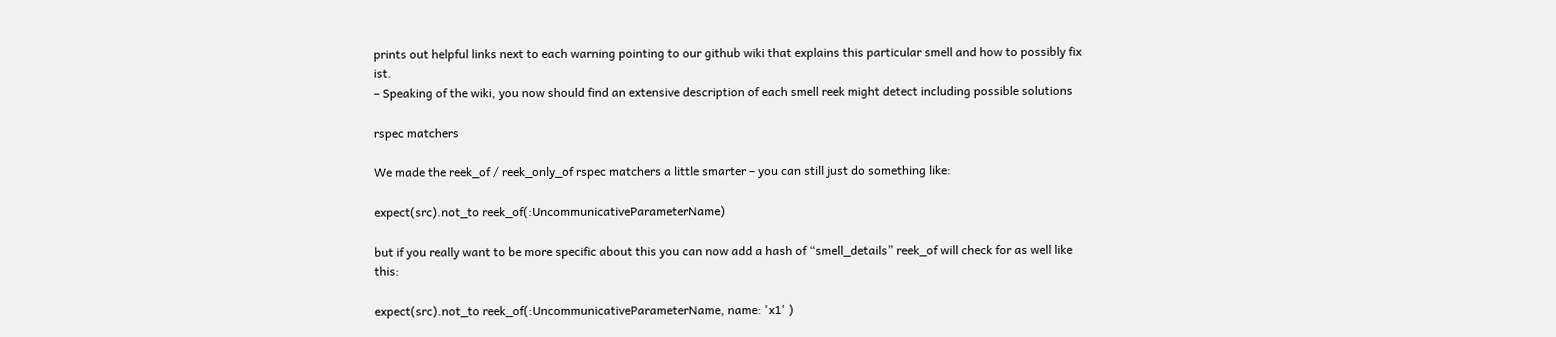prints out helpful links next to each warning pointing to our github wiki that explains this particular smell and how to possibly fix ist.
– Speaking of the wiki, you now should find an extensive description of each smell reek might detect including possible solutions

rspec matchers

We made the reek_of / reek_only_of rspec matchers a little smarter – you can still just do something like:

expect(src).not_to reek_of(:UncommunicativeParameterName)

but if you really want to be more specific about this you can now add a hash of “smell_details” reek_of will check for as well like this:

expect(src).not_to reek_of(:UncommunicativeParameterName, name: 'x1' )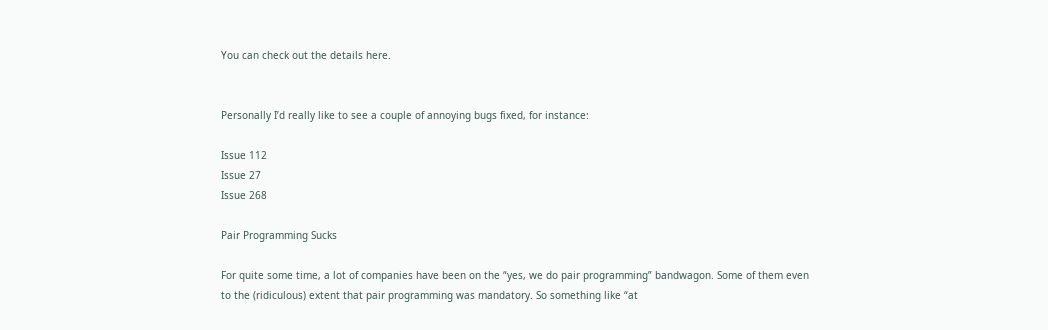You can check out the details here.


Personally I’d really like to see a couple of annoying bugs fixed, for instance:

Issue 112
Issue 27
Issue 268

Pair Programming Sucks

For quite some time, a lot of companies have been on the “yes, we do pair programming” bandwagon. Some of them even to the (ridiculous) extent that pair programming was mandatory. So something like “at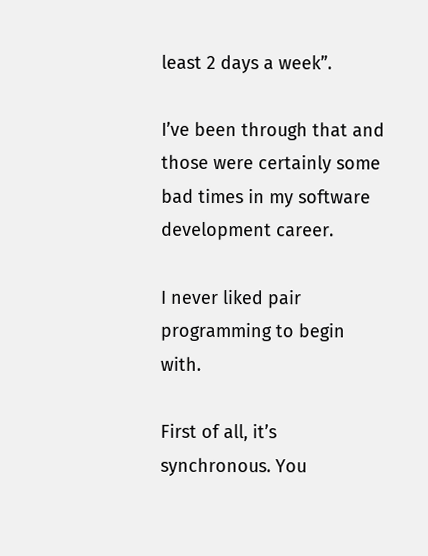least 2 days a week”.

I’ve been through that and those were certainly some bad times in my software development career.

I never liked pair programming to begin with.

First of all, it’s synchronous. You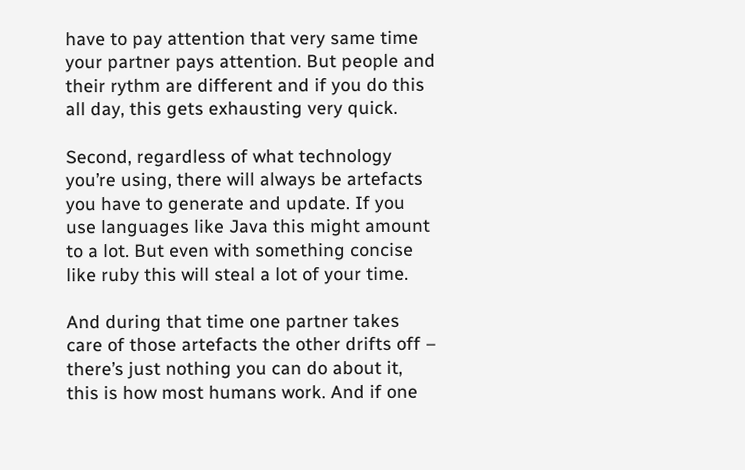have to pay attention that very same time your partner pays attention. But people and their rythm are different and if you do this all day, this gets exhausting very quick.

Second, regardless of what technology you’re using, there will always be artefacts you have to generate and update. If you use languages like Java this might amount to a lot. But even with something concise like ruby this will steal a lot of your time.

And during that time one partner takes care of those artefacts the other drifts off – there’s just nothing you can do about it, this is how most humans work. And if one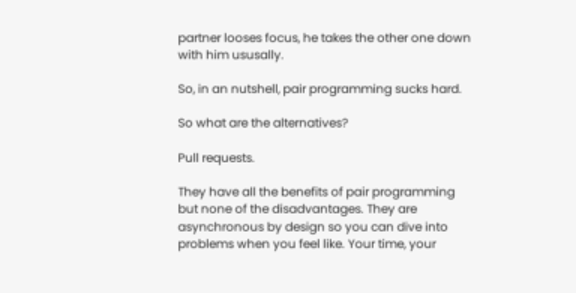partner looses focus, he takes the other one down with him ususally.

So, in an nutshell, pair programming sucks hard.

So what are the alternatives?

Pull requests.

They have all the benefits of pair programming but none of the disadvantages. They are asynchronous by design so you can dive into problems when you feel like. Your time, your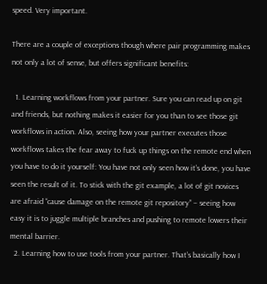speed. Very important.

There are a couple of exceptions though where pair programming makes not only a lot of sense, but offers significant benefits:

  1. Learning workflows from your partner. Sure you can read up on git and friends, but nothing makes it easier for you than to see those git workflows in action. Also, seeing how your partner executes those workflows takes the fear away to fuck up things on the remote end when you have to do it yourself: You have not only seen how it’s done, you have seen the result of it. To stick with the git example, a lot of git novices are afraid “cause damage on the remote git repository” – seeing how easy it is to juggle multiple branches and pushing to remote lowers their mental barrier.
  2. Learning how to use tools from your partner. That’s basically how I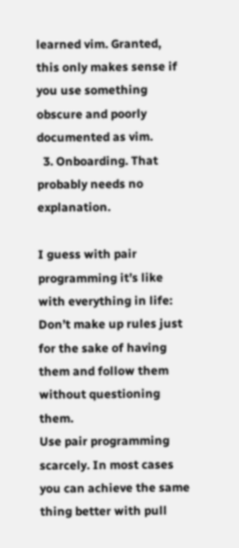learned vim. Granted, this only makes sense if you use something obscure and poorly documented as vim.
  3. Onboarding. That probably needs no explanation.

I guess with pair programming it’s like with everything in life: Don’t make up rules just for the sake of having them and follow them without questioning them.
Use pair programming scarcely. In most cases you can achieve the same thing better with pull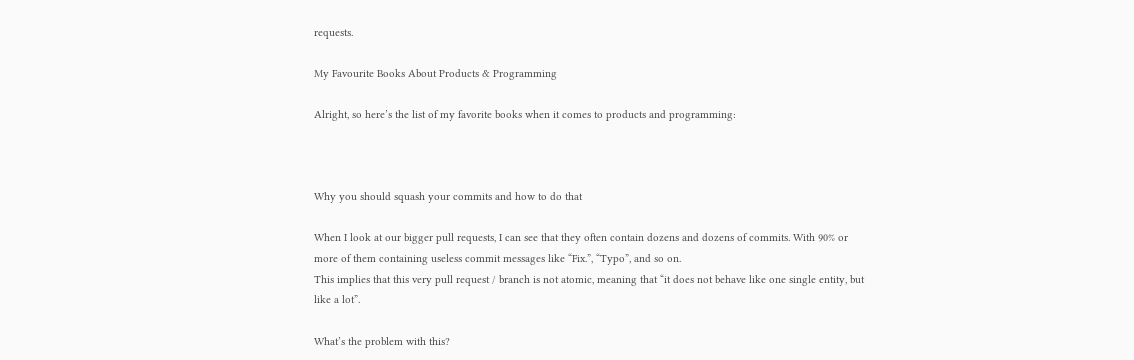requests.

My Favourite Books About Products & Programming

Alright, so here’s the list of my favorite books when it comes to products and programming:



Why you should squash your commits and how to do that

When I look at our bigger pull requests, I can see that they often contain dozens and dozens of commits. With 90% or more of them containing useless commit messages like “Fix.”, “Typo”, and so on.
This implies that this very pull request / branch is not atomic, meaning that “it does not behave like one single entity, but like a lot”.

What’s the problem with this?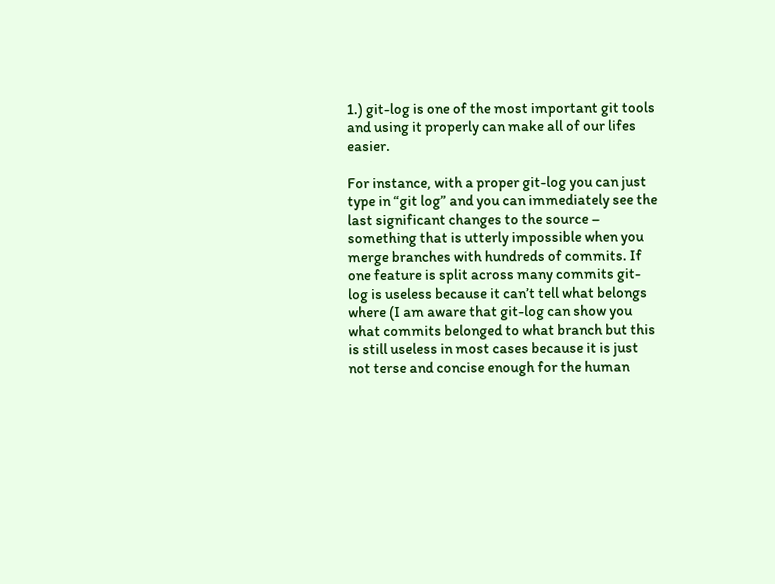1.) git-log is one of the most important git tools and using it properly can make all of our lifes easier.

For instance, with a proper git-log you can just type in “git log” and you can immediately see the last significant changes to the source – something that is utterly impossible when you merge branches with hundreds of commits. If one feature is split across many commits git-log is useless because it can’t tell what belongs where (I am aware that git-log can show you what commits belonged to what branch but this is still useless in most cases because it is just not terse and concise enough for the human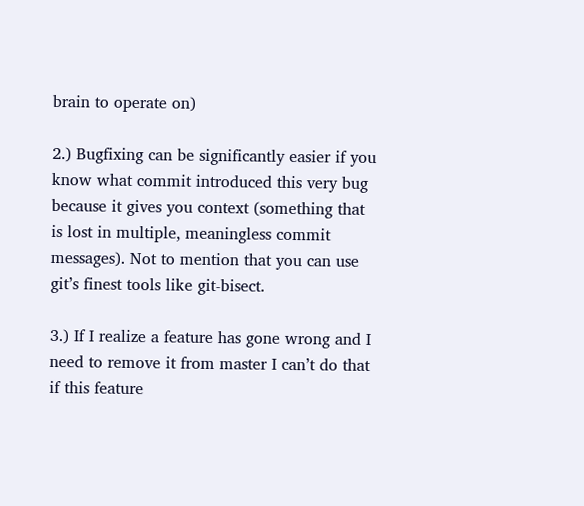brain to operate on)

2.) Bugfixing can be significantly easier if you know what commit introduced this very bug because it gives you context (something that is lost in multiple, meaningless commit messages). Not to mention that you can use git’s finest tools like git-bisect.

3.) If I realize a feature has gone wrong and I need to remove it from master I can’t do that if this feature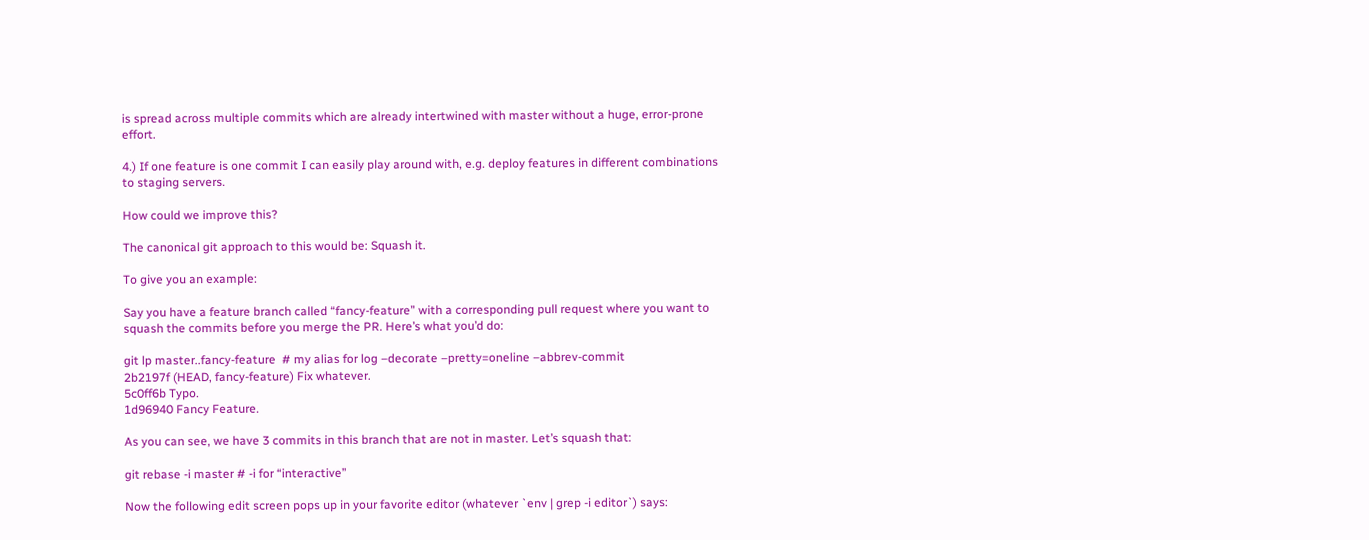is spread across multiple commits which are already intertwined with master without a huge, error-prone effort.

4.) If one feature is one commit I can easily play around with, e.g. deploy features in different combinations to staging servers.

How could we improve this?

The canonical git approach to this would be: Squash it.

To give you an example:

Say you have a feature branch called “fancy-feature” with a corresponding pull request where you want to squash the commits before you merge the PR. Here’s what you’d do:

git lp master..fancy-feature  # my alias for log –decorate –pretty=oneline –abbrev-commit
2b2197f (HEAD, fancy-feature) Fix whatever.
5c0ff6b Typo.
1d96940 Fancy Feature.

As you can see, we have 3 commits in this branch that are not in master. Let’s squash that:

git rebase -i master # -i for “interactive”

Now the following edit screen pops up in your favorite editor (whatever `env | grep -i editor`) says: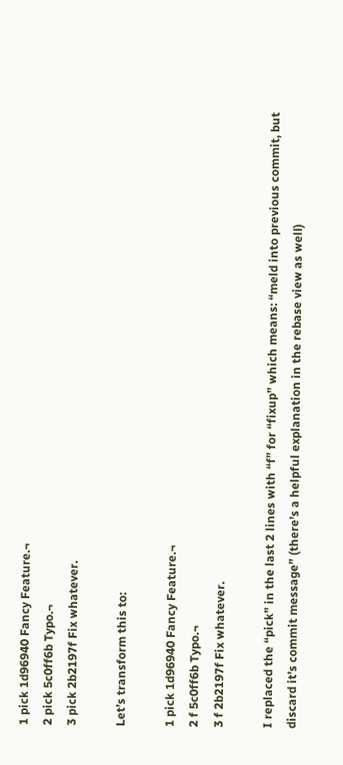1 pick 1d96940 Fancy Feature.¬
2 pick 5c0ff6b Typo.¬
3 pick 2b2197f Fix whatever.

Let’s transform this to:

1 pick 1d96940 Fancy Feature.¬
2 f 5c0ff6b Typo.¬
3 f 2b2197f Fix whatever.

I replaced the “pick” in the last 2 lines with “f” for “fixup” which means: “meld into previous commit, but discard it’s commit message” (there’s a helpful explanation in the rebase view as well)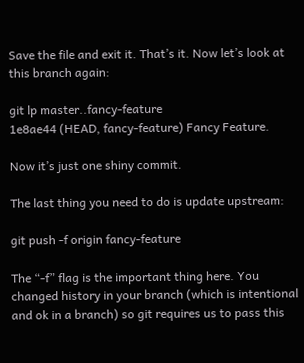Save the file and exit it. That’s it. Now let’s look at this branch again:

git lp master..fancy-feature
1e8ae44 (HEAD, fancy-feature) Fancy Feature.

Now it’s just one shiny commit.

The last thing you need to do is update upstream:

git push -f origin fancy-feature

The “-f” flag is the important thing here. You changed history in your branch (which is intentional and ok in a branch) so git requires us to pass this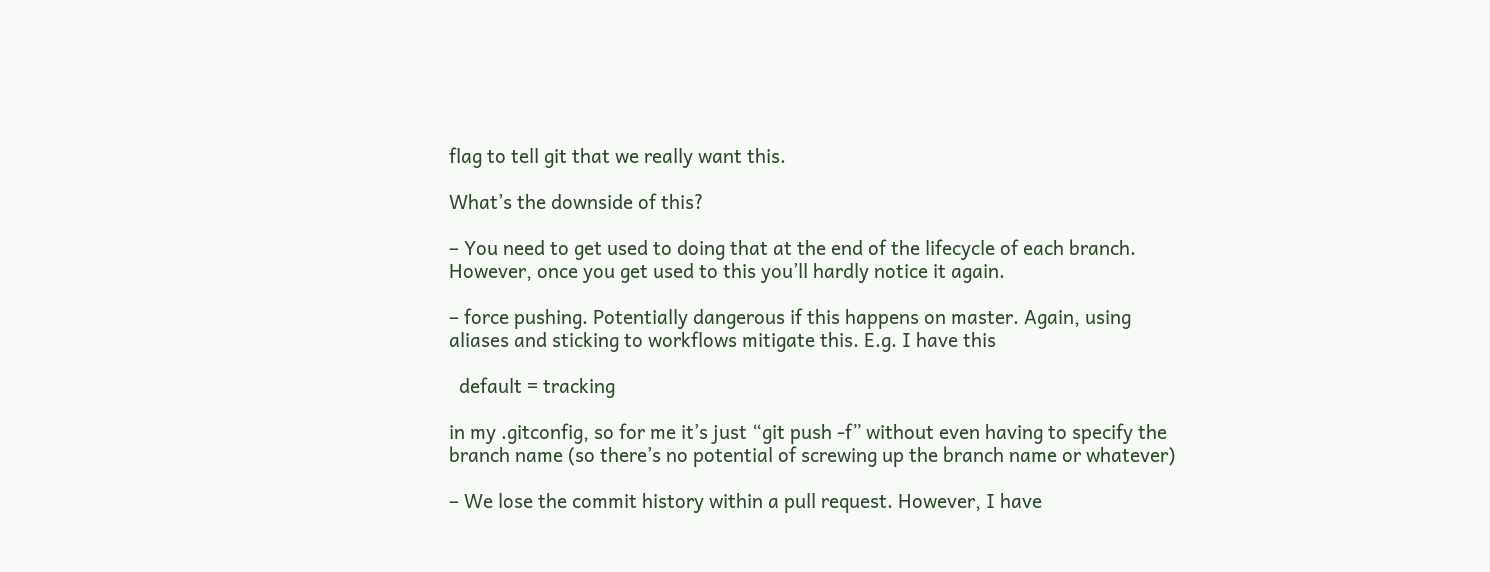flag to tell git that we really want this.

What’s the downside of this?

– You need to get used to doing that at the end of the lifecycle of each branch. However, once you get used to this you’ll hardly notice it again.

– force pushing. Potentially dangerous if this happens on master. Again, using aliases and sticking to workflows mitigate this. E.g. I have this

  default = tracking

in my .gitconfig, so for me it’s just “git push -f” without even having to specify the branch name (so there’s no potential of screwing up the branch name or whatever)

– We lose the commit history within a pull request. However, I have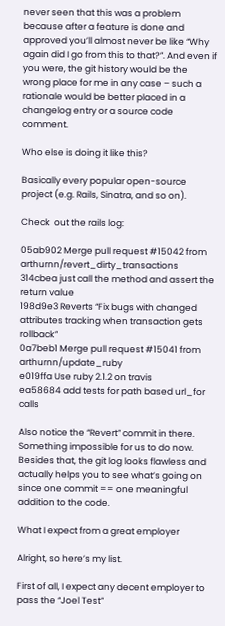never seen that this was a problem because after a feature is done and approved you’ll almost never be like “Why again did I go from this to that?”. And even if you were, the git history would be the wrong place for me in any case – such a rationale would be better placed in a changelog entry or a source code comment.

Who else is doing it like this?

Basically every popular open-source project (e.g. Rails, Sinatra, and so on).

Check  out the rails log:

05ab902 Merge pull request #15042 from arthurnn/revert_dirty_transactions
314cbea just call the method and assert the return value
198d9e3 Reverts “Fix bugs with changed attributes tracking when transaction gets rollback”
0a7beb1 Merge pull request #15041 from arthurnn/update_ruby
e019ffa Use ruby 2.1.2 on travis
ea58684 add tests for path based url_for calls

Also notice the “Revert” commit in there. Something impossible for us to do now. Besides that, the git log looks flawless and actually helps you to see what’s going on since one commit == one meaningful addition to the code.

What I expect from a great employer

Alright, so here’s my list.

First of all, I expect any decent employer to pass the “Joel Test”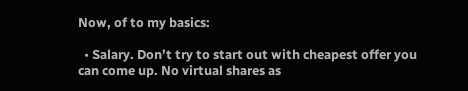Now, of to my basics:

  • Salary. Don’t try to start out with cheapest offer you can come up. No virtual shares as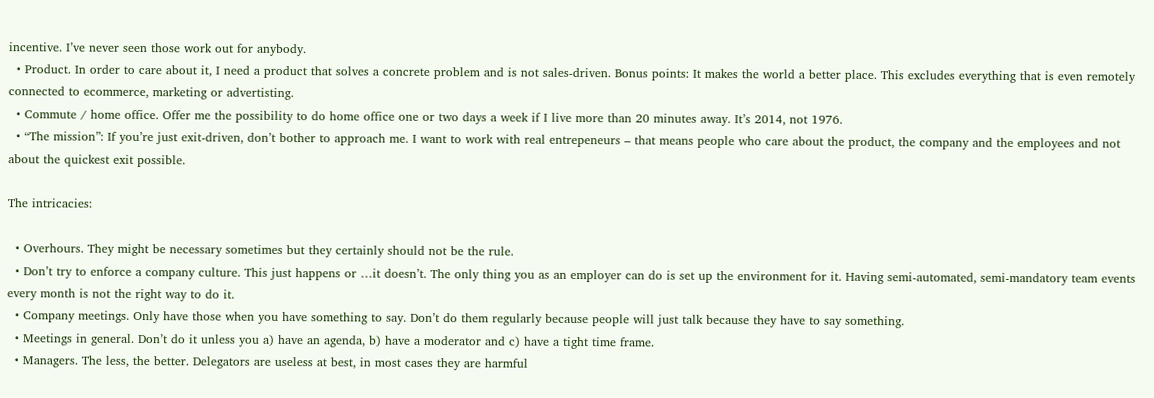incentive. I’ve never seen those work out for anybody.
  • Product. In order to care about it, I need a product that solves a concrete problem and is not sales-driven. Bonus points: It makes the world a better place. This excludes everything that is even remotely connected to ecommerce, marketing or advertisting.
  • Commute / home office. Offer me the possibility to do home office one or two days a week if I live more than 20 minutes away. It’s 2014, not 1976.
  • “The mission”: If you’re just exit-driven, don’t bother to approach me. I want to work with real entrepeneurs – that means people who care about the product, the company and the employees and not about the quickest exit possible.

The intricacies:

  • Overhours. They might be necessary sometimes but they certainly should not be the rule.
  • Don’t try to enforce a company culture. This just happens or …it doesn’t. The only thing you as an employer can do is set up the environment for it. Having semi-automated, semi-mandatory team events every month is not the right way to do it.
  • Company meetings. Only have those when you have something to say. Don’t do them regularly because people will just talk because they have to say something.
  • Meetings in general. Don’t do it unless you a) have an agenda, b) have a moderator and c) have a tight time frame.
  • Managers. The less, the better. Delegators are useless at best, in most cases they are harmful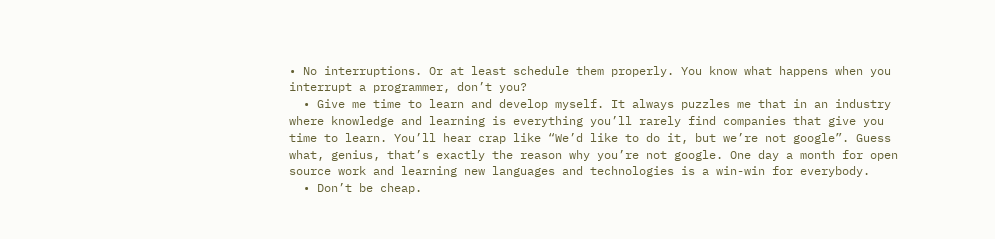• No interruptions. Or at least schedule them properly. You know what happens when you interrupt a programmer, don’t you?
  • Give me time to learn and develop myself. It always puzzles me that in an industry where knowledge and learning is everything you’ll rarely find companies that give you time to learn. You’ll hear crap like “We’d like to do it, but we’re not google”. Guess what, genius, that’s exactly the reason why you’re not google. One day a month for open source work and learning new languages and technologies is a win-win for everybody.
  • Don’t be cheap.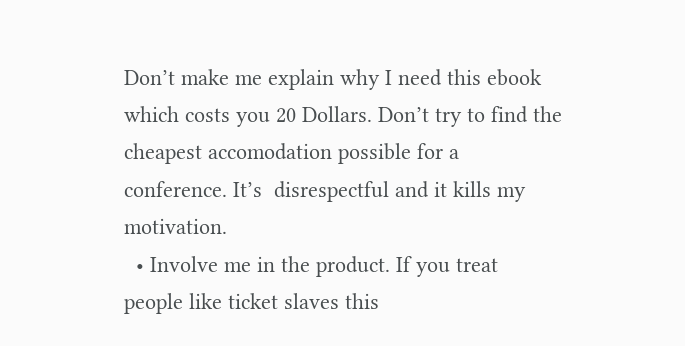Don’t make me explain why I need this ebook which costs you 20 Dollars. Don’t try to find the cheapest accomodation possible for a conference. It’s  disrespectful and it kills my motivation.
  • Involve me in the product. If you treat people like ticket slaves this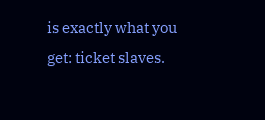is exactly what you get: ticket slaves.